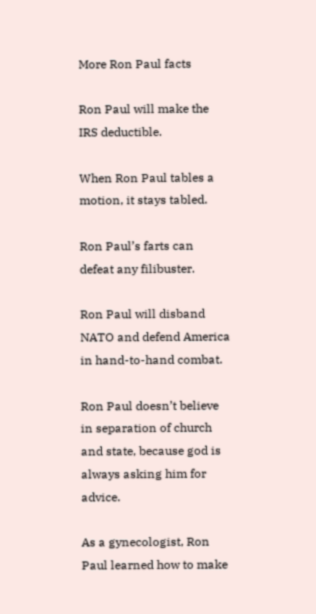More Ron Paul facts

Ron Paul will make the IRS deductible.

When Ron Paul tables a motion, it stays tabled.

Ron Paul’s farts can defeat any filibuster.

Ron Paul will disband NATO and defend America in hand-to-hand combat.

Ron Paul doesn’t believe in separation of church and state, because god is always asking him for advice.

As a gynecologist, Ron Paul learned how to make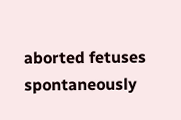aborted fetuses spontaneously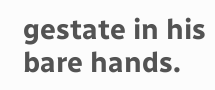gestate in his bare hands.